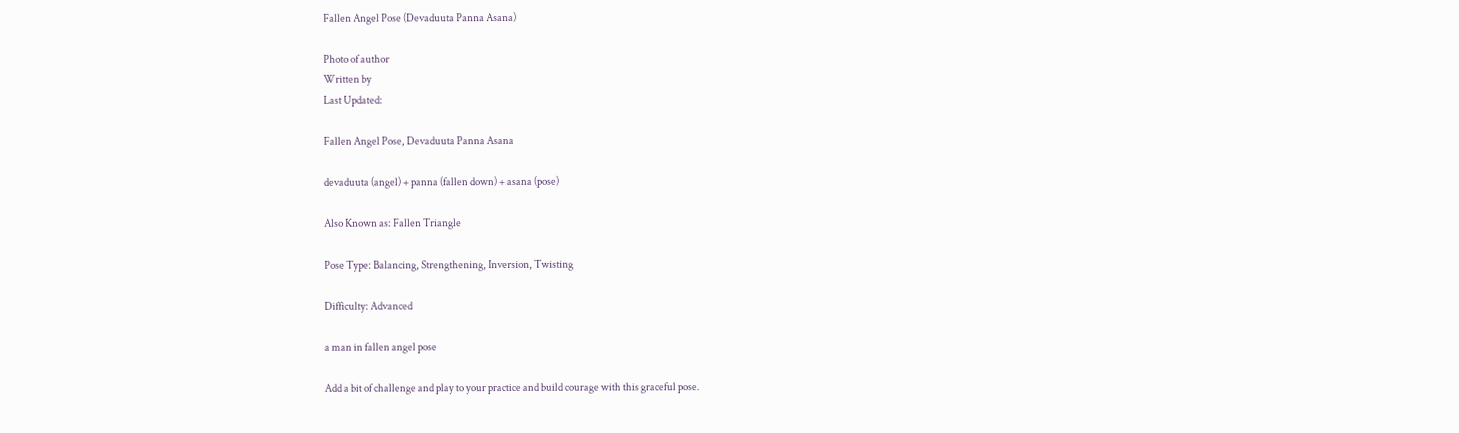Fallen Angel Pose (Devaduuta Panna Asana)

Photo of author
Written by
Last Updated:

Fallen Angel Pose, Devaduuta Panna Asana

devaduuta (angel) + panna (fallen down) + asana (pose)

Also Known as: Fallen Triangle

Pose Type: Balancing, Strengthening, Inversion, Twisting

Difficulty: Advanced

a man in fallen angel pose

Add a bit of challenge and play to your practice and build courage with this graceful pose.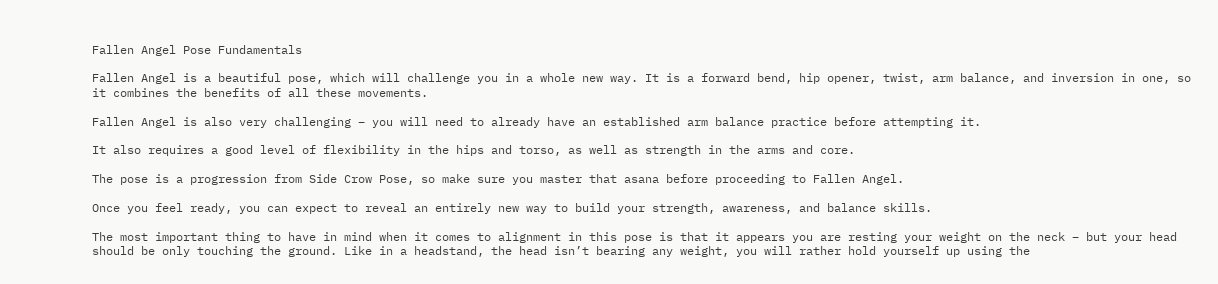Fallen Angel Pose Fundamentals

Fallen Angel is a beautiful pose, which will challenge you in a whole new way. It is a forward bend, hip opener, twist, arm balance, and inversion in one, so it combines the benefits of all these movements.

Fallen Angel is also very challenging – you will need to already have an established arm balance practice before attempting it.

It also requires a good level of flexibility in the hips and torso, as well as strength in the arms and core.

The pose is a progression from Side Crow Pose, so make sure you master that asana before proceeding to Fallen Angel.

Once you feel ready, you can expect to reveal an entirely new way to build your strength, awareness, and balance skills.

The most important thing to have in mind when it comes to alignment in this pose is that it appears you are resting your weight on the neck – but your head should be only touching the ground. Like in a headstand, the head isn’t bearing any weight, you will rather hold yourself up using the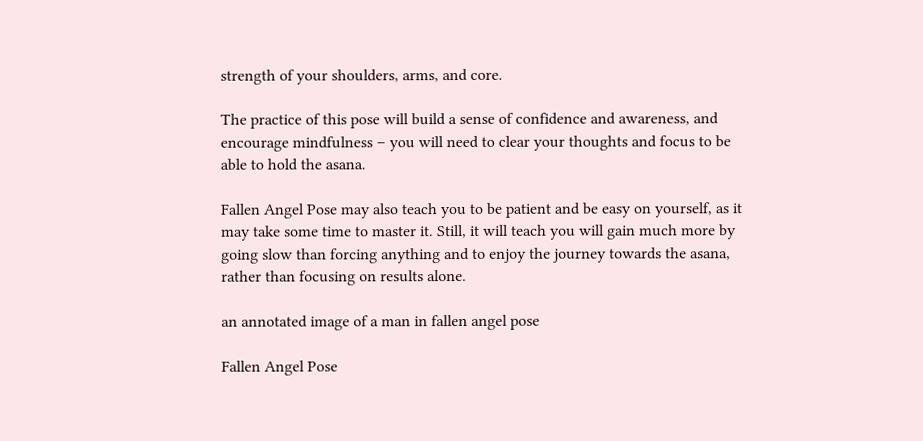strength of your shoulders, arms, and core.

The practice of this pose will build a sense of confidence and awareness, and encourage mindfulness – you will need to clear your thoughts and focus to be able to hold the asana.

Fallen Angel Pose may also teach you to be patient and be easy on yourself, as it may take some time to master it. Still, it will teach you will gain much more by going slow than forcing anything and to enjoy the journey towards the asana, rather than focusing on results alone.

an annotated image of a man in fallen angel pose

Fallen Angel Pose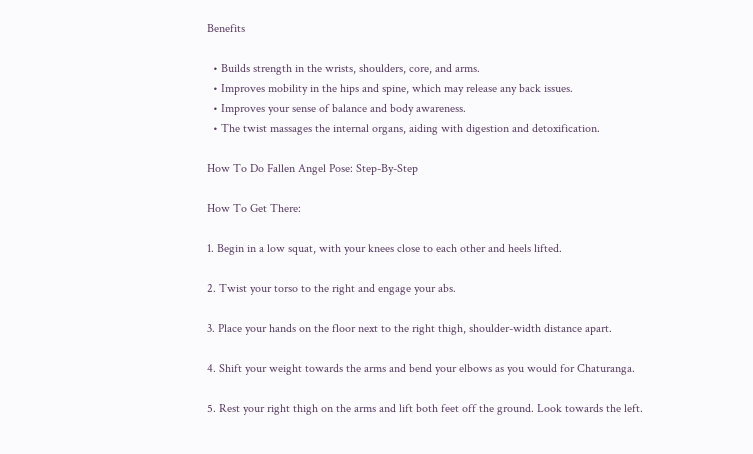Benefits

  • Builds strength in the wrists, shoulders, core, and arms.
  • Improves mobility in the hips and spine, which may release any back issues.
  • Improves your sense of balance and body awareness.
  • The twist massages the internal organs, aiding with digestion and detoxification.

How To Do Fallen Angel Pose: Step-By-Step

How To Get There:

1. Begin in a low squat, with your knees close to each other and heels lifted.

2. Twist your torso to the right and engage your abs.

3. Place your hands on the floor next to the right thigh, shoulder-width distance apart.

4. Shift your weight towards the arms and bend your elbows as you would for Chaturanga.

5. Rest your right thigh on the arms and lift both feet off the ground. Look towards the left.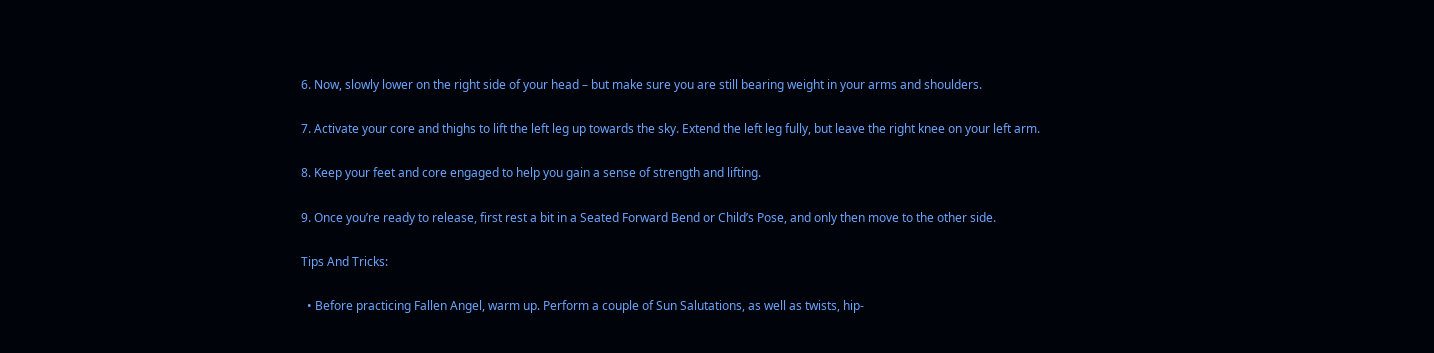6. Now, slowly lower on the right side of your head – but make sure you are still bearing weight in your arms and shoulders.

7. Activate your core and thighs to lift the left leg up towards the sky. Extend the left leg fully, but leave the right knee on your left arm.

8. Keep your feet and core engaged to help you gain a sense of strength and lifting.

9. Once you’re ready to release, first rest a bit in a Seated Forward Bend or Child’s Pose, and only then move to the other side.

Tips And Tricks:

  • Before practicing Fallen Angel, warm up. Perform a couple of Sun Salutations, as well as twists, hip-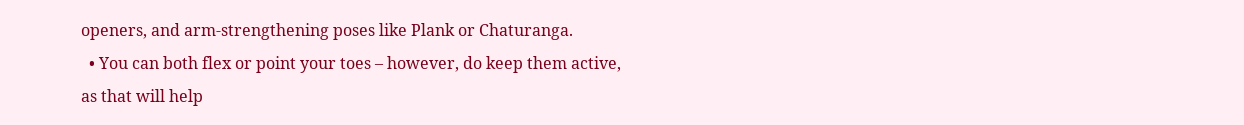openers, and arm-strengthening poses like Plank or Chaturanga.
  • You can both flex or point your toes – however, do keep them active, as that will help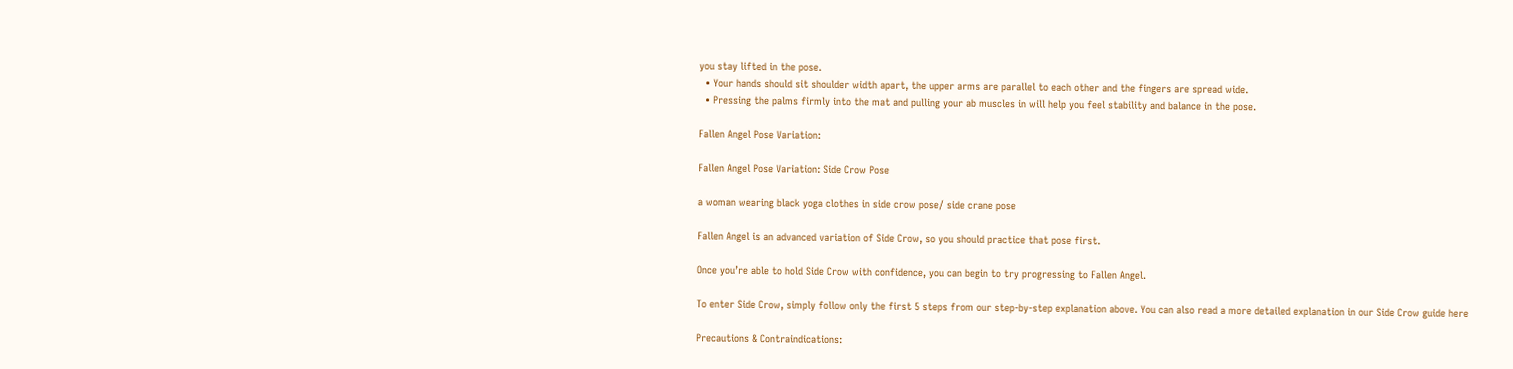you stay lifted in the pose.
  • Your hands should sit shoulder width apart, the upper arms are parallel to each other and the fingers are spread wide.
  • Pressing the palms firmly into the mat and pulling your ab muscles in will help you feel stability and balance in the pose.

Fallen Angel Pose Variation:

Fallen Angel Pose Variation: Side Crow Pose

a woman wearing black yoga clothes in side crow pose/ side crane pose

Fallen Angel is an advanced variation of Side Crow, so you should practice that pose first.

Once you’re able to hold Side Crow with confidence, you can begin to try progressing to Fallen Angel.

To enter Side Crow, simply follow only the first 5 steps from our step-by-step explanation above. You can also read a more detailed explanation in our Side Crow guide here

Precautions & Contraindications: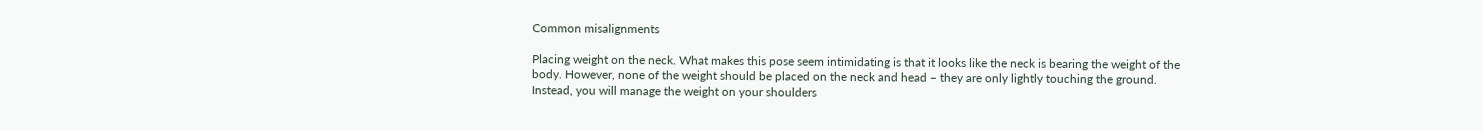Common misalignments

Placing weight on the neck. What makes this pose seem intimidating is that it looks like the neck is bearing the weight of the body. However, none of the weight should be placed on the neck and head – they are only lightly touching the ground. Instead, you will manage the weight on your shoulders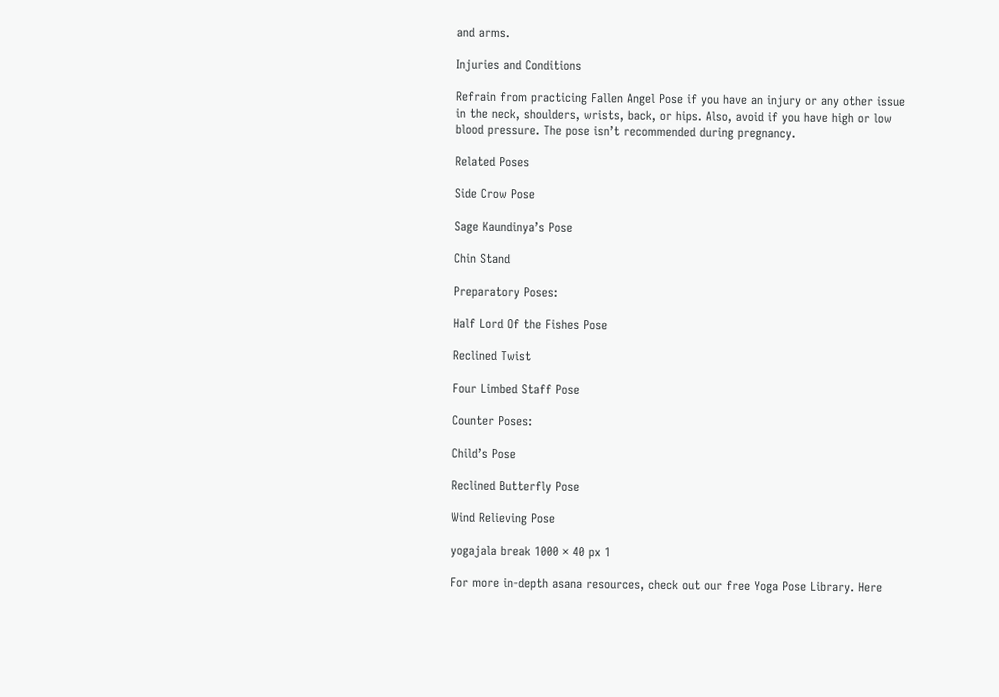and arms.

Injuries and Conditions

Refrain from practicing Fallen Angel Pose if you have an injury or any other issue in the neck, shoulders, wrists, back, or hips. Also, avoid if you have high or low blood pressure. The pose isn’t recommended during pregnancy.

Related Poses

Side Crow Pose

Sage Kaundinya’s Pose

Chin Stand

Preparatory Poses:

Half Lord Of the Fishes Pose

Reclined Twist

Four Limbed Staff Pose

Counter Poses:

Child’s Pose

Reclined Butterfly Pose

Wind Relieving Pose

yogajala break 1000 × 40 px 1

For more in-depth asana resources, check out our free Yoga Pose Library. Here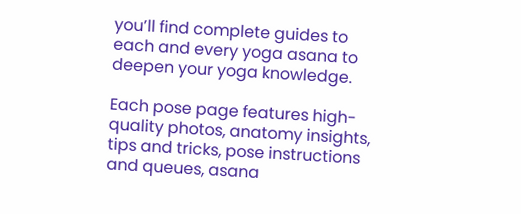you’ll find complete guides to each and every yoga asana to deepen your yoga knowledge.

Each pose page features high-quality photos, anatomy insights, tips and tricks, pose instructions and queues, asana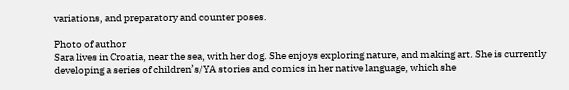variations, and preparatory and counter poses.

Photo of author
Sara lives in Croatia, near the sea, with her dog. She enjoys exploring nature, and making art. She is currently developing a series of children’s/YA stories and comics in her native language, which she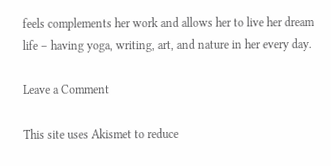feels complements her work and allows her to live her dream life – having yoga, writing, art, and nature in her every day.

Leave a Comment

This site uses Akismet to reduce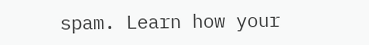spam. Learn how your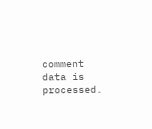comment data is processed.